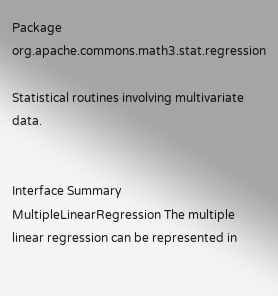Package org.apache.commons.math3.stat.regression

Statistical routines involving multivariate data.


Interface Summary
MultipleLinearRegression The multiple linear regression can be represented in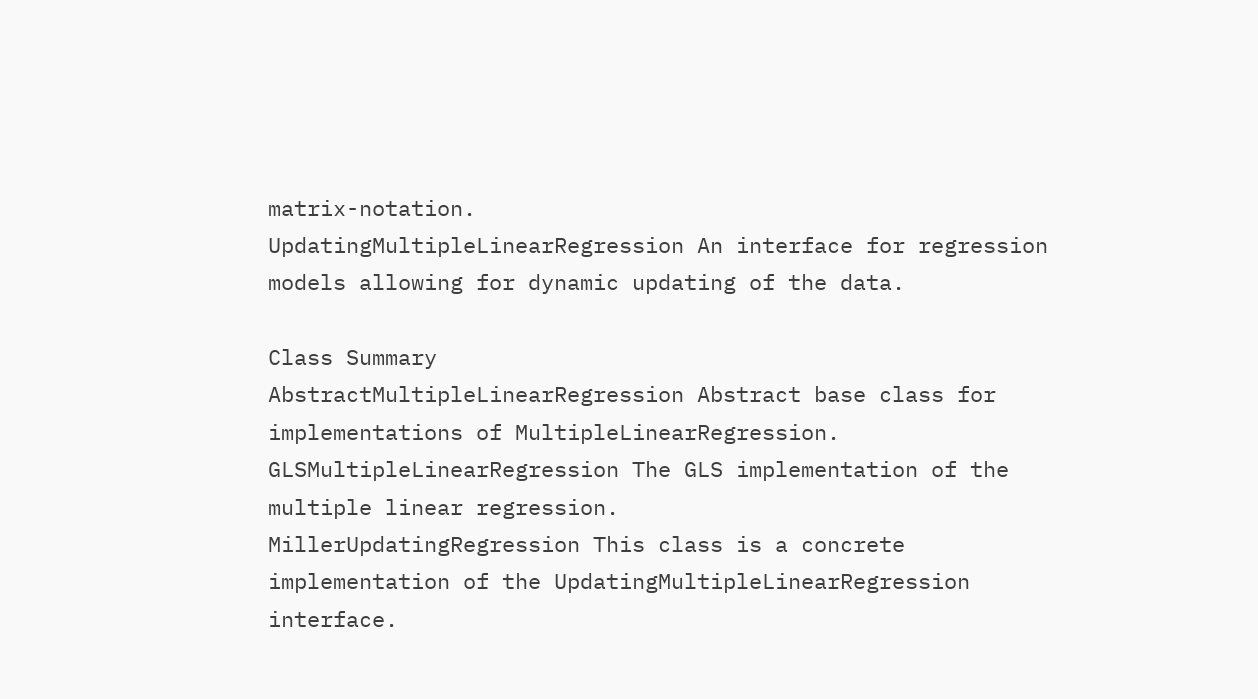matrix-notation.
UpdatingMultipleLinearRegression An interface for regression models allowing for dynamic updating of the data.

Class Summary
AbstractMultipleLinearRegression Abstract base class for implementations of MultipleLinearRegression.
GLSMultipleLinearRegression The GLS implementation of the multiple linear regression.
MillerUpdatingRegression This class is a concrete implementation of the UpdatingMultipleLinearRegression interface.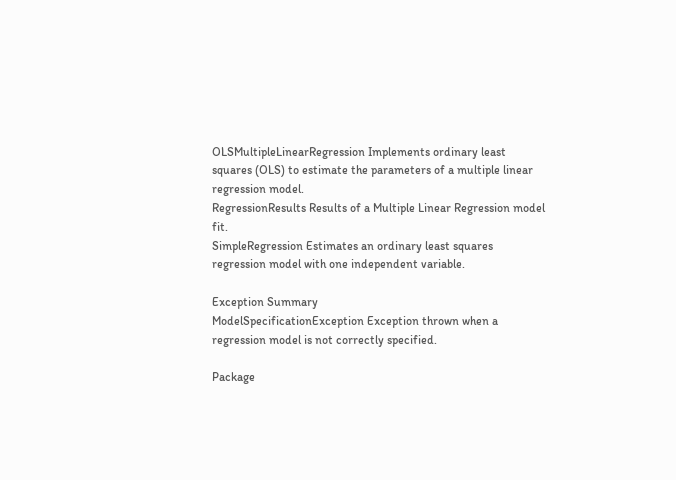OLSMultipleLinearRegression Implements ordinary least squares (OLS) to estimate the parameters of a multiple linear regression model.
RegressionResults Results of a Multiple Linear Regression model fit.
SimpleRegression Estimates an ordinary least squares regression model with one independent variable.

Exception Summary
ModelSpecificationException Exception thrown when a regression model is not correctly specified.

Package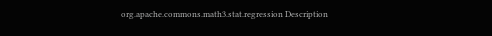org.apache.commons.math3.stat.regression Description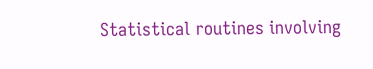Statistical routines involving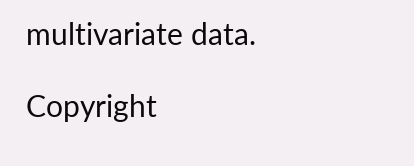multivariate data.

Copyright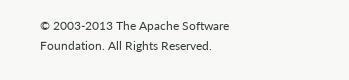© 2003-2013 The Apache Software Foundation. All Rights Reserved.